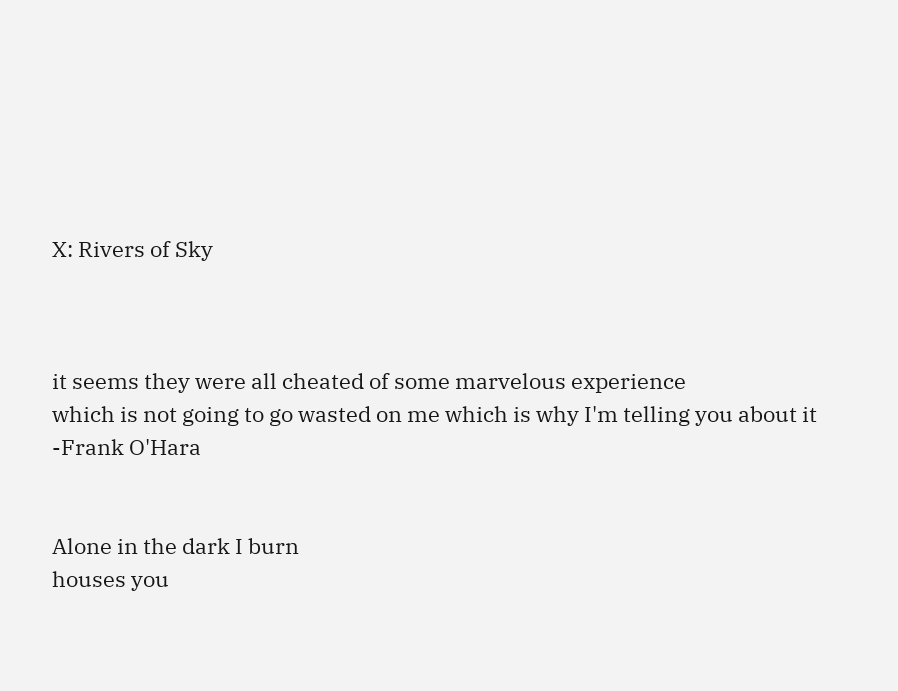X: Rivers of Sky



it seems they were all cheated of some marvelous experience
which is not going to go wasted on me which is why I'm telling you about it
-Frank O'Hara


Alone in the dark I burn
houses you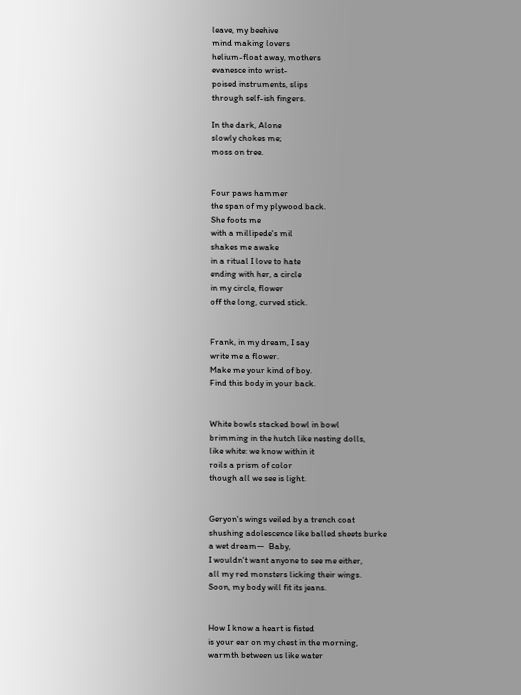leave, my beehive
mind making lovers
helium-float away, mothers
evanesce into wrist-
poised instruments, slips
through self-ish fingers.

In the dark, Alone
slowly chokes me;
moss on tree.


Four paws hammer
the span of my plywood back.
She foots me
with a millipede's mil
shakes me awake
in a ritual I love to hate
ending with her, a circle
in my circle, flower
off the long, curved stick.


Frank, in my dream, I say
write me a flower.
Make me your kind of boy.
Find this body in your back.


White bowls stacked bowl in bowl
brimming in the hutch like nesting dolls,
like white: we know within it
roils a prism of color
though all we see is light.


Geryon's wings veiled by a trench coat
shushing adolescence like balled sheets burke
a wet dream—  Baby,
I wouldn't want anyone to see me either,
all my red monsters licking their wings.
Soon, my body will fit its jeans.


How I know a heart is fisted
is your ear on my chest in the morning,
warmth between us like water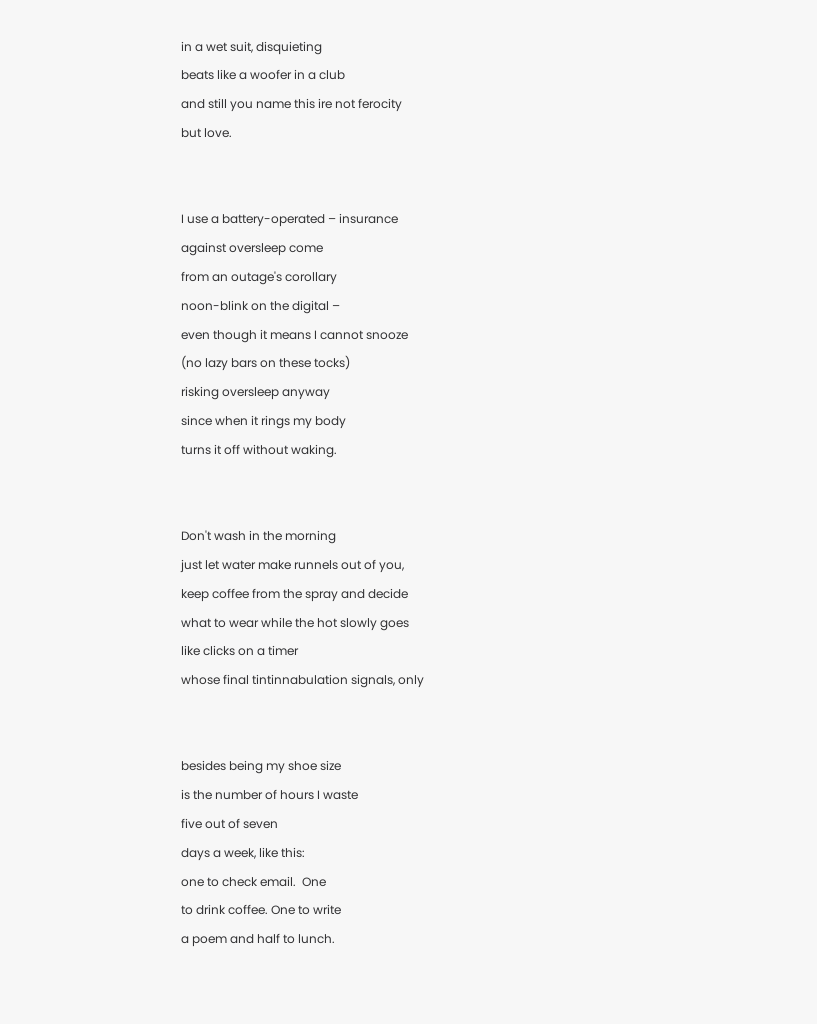in a wet suit, disquieting
beats like a woofer in a club
and still you name this ire not ferocity
but love.


I use a battery-operated – insurance
against oversleep come
from an outage's corollary
noon-blink on the digital –
even though it means I cannot snooze
(no lazy bars on these tocks)
risking oversleep anyway
since when it rings my body
turns it off without waking.


Don't wash in the morning
just let water make runnels out of you,
keep coffee from the spray and decide
what to wear while the hot slowly goes
like clicks on a timer
whose final tintinnabulation signals, only


besides being my shoe size
is the number of hours I waste
five out of seven
days a week, like this:
one to check email.  One
to drink coffee. One to write
a poem and half to lunch.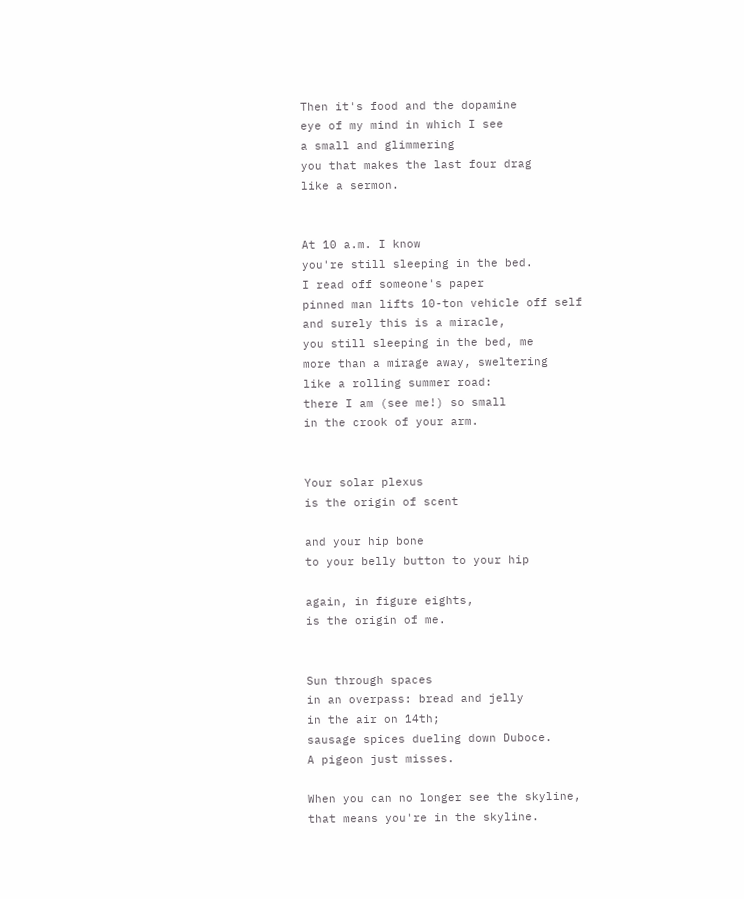Then it's food and the dopamine
eye of my mind in which I see
a small and glimmering
you that makes the last four drag
like a sermon.


At 10 a.m. I know
you're still sleeping in the bed.
I read off someone's paper
pinned man lifts 10-ton vehicle off self
and surely this is a miracle,
you still sleeping in the bed, me
more than a mirage away, sweltering
like a rolling summer road:
there I am (see me!) so small
in the crook of your arm.


Your solar plexus
is the origin of scent

and your hip bone
to your belly button to your hip

again, in figure eights,
is the origin of me.


Sun through spaces
in an overpass: bread and jelly
in the air on 14th;
sausage spices dueling down Duboce.
A pigeon just misses.

When you can no longer see the skyline,
that means you're in the skyline.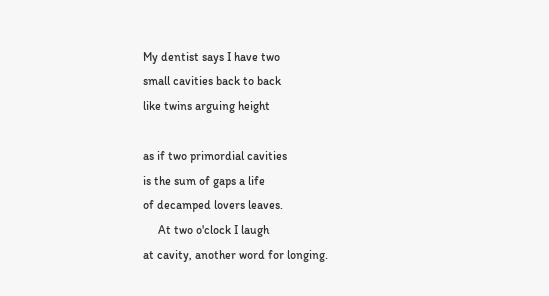My dentist says I have two
small cavities back to back
like twins arguing height

as if two primordial cavities
is the sum of gaps a life
of decamped lovers leaves.
     At two o'clock I laugh
at cavity, another word for longing.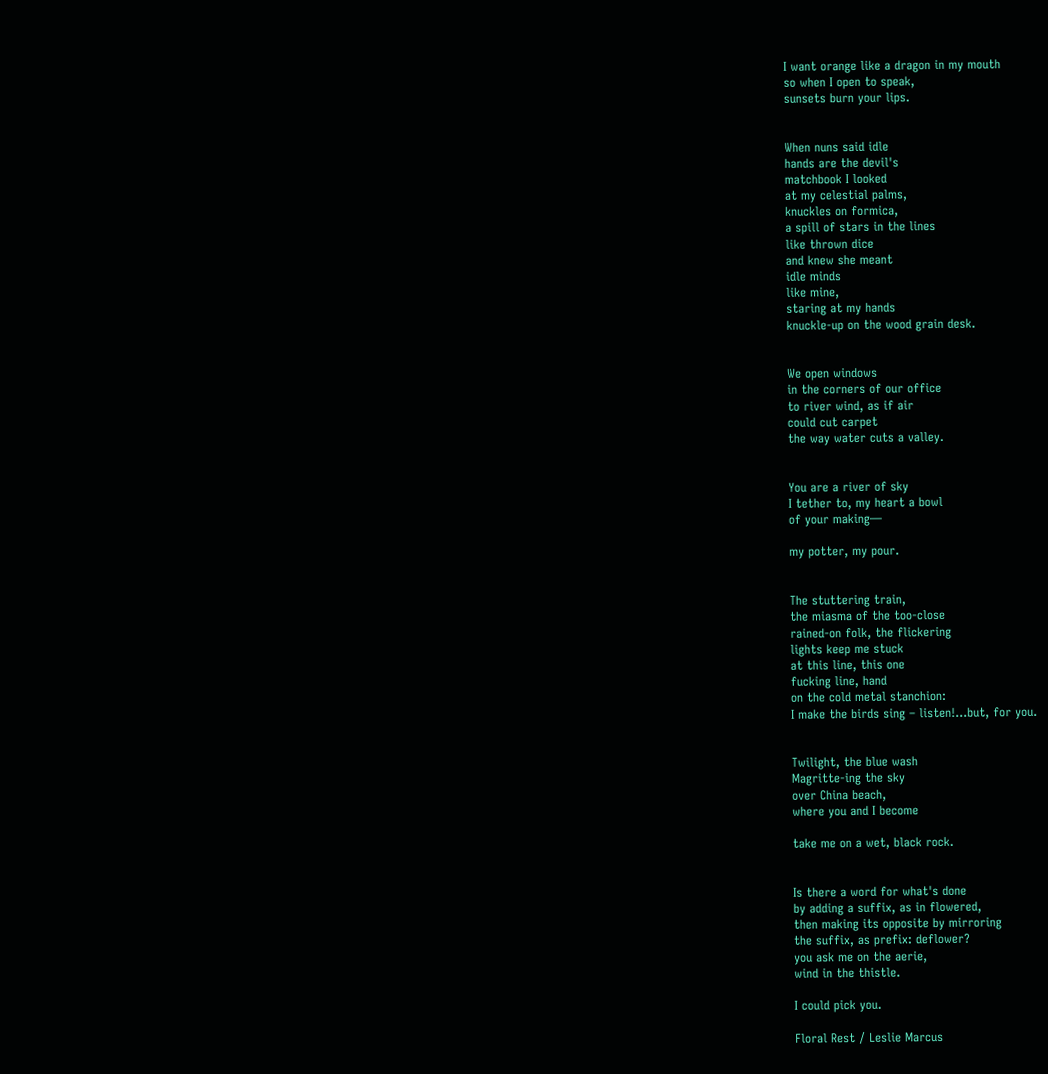I want orange like a dragon in my mouth
so when I open to speak,
sunsets burn your lips.


When nuns said idle
hands are the devil's
matchbook I looked
at my celestial palms,
knuckles on formica,
a spill of stars in the lines
like thrown dice
and knew she meant
idle minds
like mine,
staring at my hands
knuckle-up on the wood grain desk.


We open windows
in the corners of our office
to river wind, as if air
could cut carpet
the way water cuts a valley.


You are a river of sky
I tether to, my heart a bowl
of your making—

my potter, my pour.


The stuttering train,
the miasma of the too-close
rained-on folk, the flickering
lights keep me stuck
at this line, this one
fucking line, hand
on the cold metal stanchion:
I make the birds sing – listen!...but, for you.


Twilight, the blue wash
Magritte-ing the sky
over China beach,
where you and I become

take me on a wet, black rock.


Is there a word for what's done
by adding a suffix, as in flowered,
then making its opposite by mirroring
the suffix, as prefix: deflower?
you ask me on the aerie,
wind in the thistle.

I could pick you.

Floral Rest / Leslie Marcus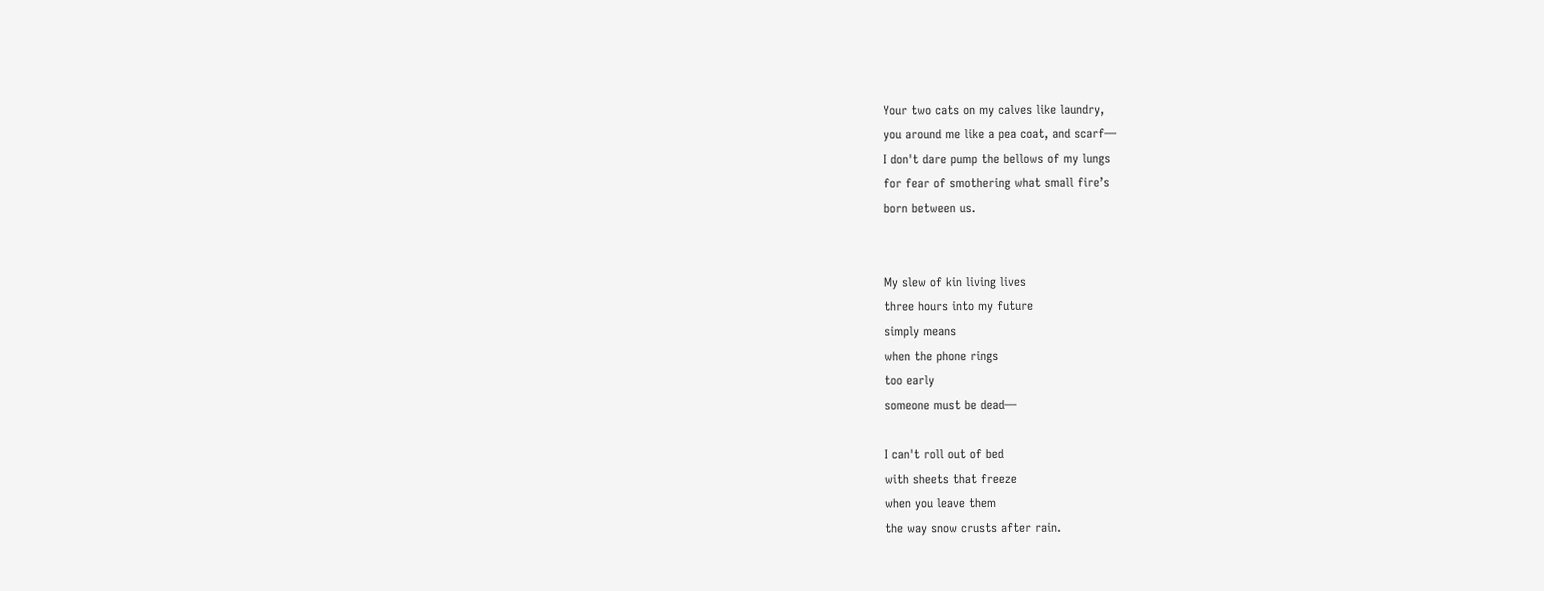Your two cats on my calves like laundry,
you around me like a pea coat, and scarf—
I don't dare pump the bellows of my lungs
for fear of smothering what small fire’s
born between us.


My slew of kin living lives
three hours into my future
simply means
when the phone rings
too early
someone must be dead—

I can't roll out of bed
with sheets that freeze
when you leave them
the way snow crusts after rain.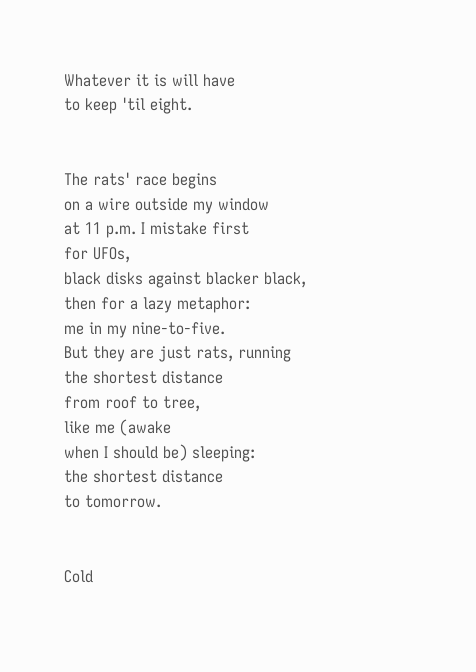Whatever it is will have
to keep 'til eight.


The rats' race begins
on a wire outside my window
at 11 p.m. I mistake first
for UFOs,
black disks against blacker black,
then for a lazy metaphor:
me in my nine-to-five.
But they are just rats, running
the shortest distance
from roof to tree,
like me (awake
when I should be) sleeping:
the shortest distance
to tomorrow.


Cold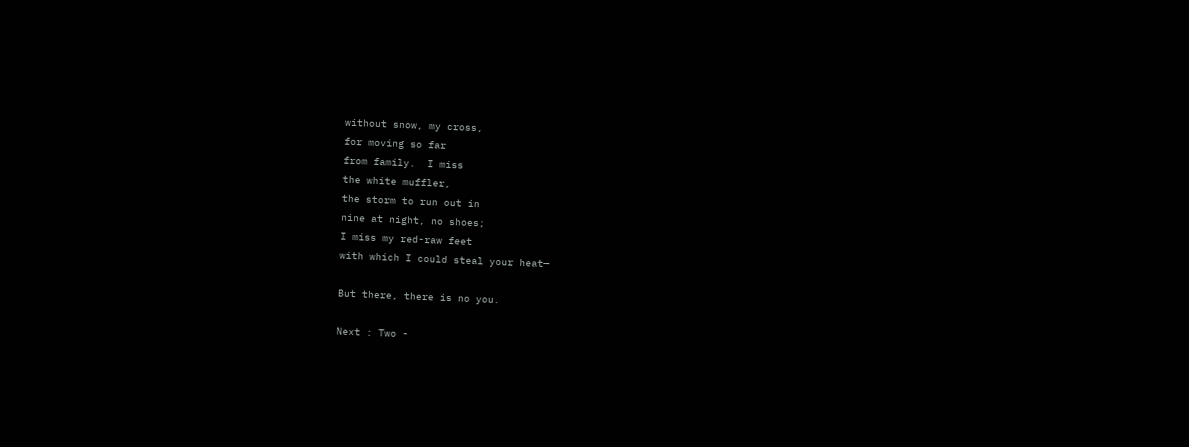without snow, my cross,
for moving so far
from family.  I miss
the white muffler,
the storm to run out in
nine at night, no shoes;
I miss my red-raw feet
with which I could steal your heat—

But there, there is no you.

Next : Two -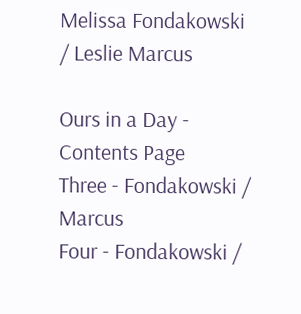Melissa Fondakowski / Leslie Marcus

Ours in a Day - Contents Page
Three - Fondakowski / Marcus
Four - Fondakowski /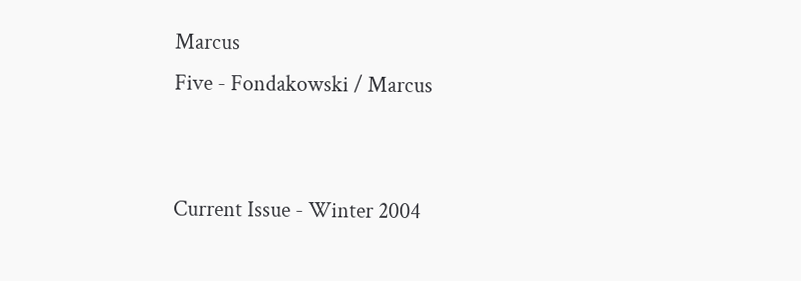Marcus
Five - Fondakowski / Marcus


Current Issue - Winter 2004